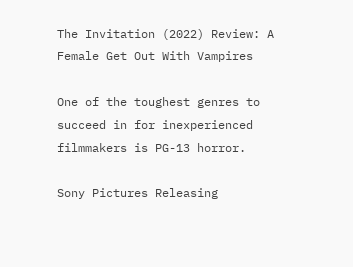The Invitation (2022) Review: A Female Get Out With Vampires

One of the toughest genres to succeed in for inexperienced filmmakers is PG-13 horror.

Sony Pictures Releasing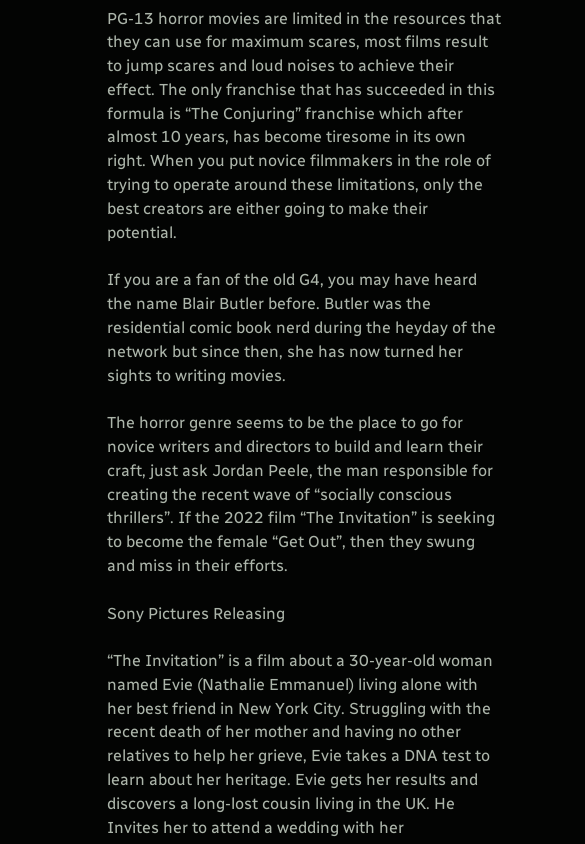PG-13 horror movies are limited in the resources that they can use for maximum scares, most films result to jump scares and loud noises to achieve their effect. The only franchise that has succeeded in this formula is “The Conjuring” franchise which after almost 10 years, has become tiresome in its own right. When you put novice filmmakers in the role of trying to operate around these limitations, only the best creators are either going to make their potential.

If you are a fan of the old G4, you may have heard the name Blair Butler before. Butler was the residential comic book nerd during the heyday of the network but since then, she has now turned her sights to writing movies.

The horror genre seems to be the place to go for novice writers and directors to build and learn their craft, just ask Jordan Peele, the man responsible for creating the recent wave of “socially conscious thrillers”. If the 2022 film “The Invitation” is seeking to become the female “Get Out”, then they swung and miss in their efforts.

Sony Pictures Releasing

“The Invitation” is a film about a 30-year-old woman named Evie (Nathalie Emmanuel) living alone with her best friend in New York City. Struggling with the recent death of her mother and having no other relatives to help her grieve, Evie takes a DNA test to learn about her heritage. Evie gets her results and discovers a long-lost cousin living in the UK. He Invites her to attend a wedding with her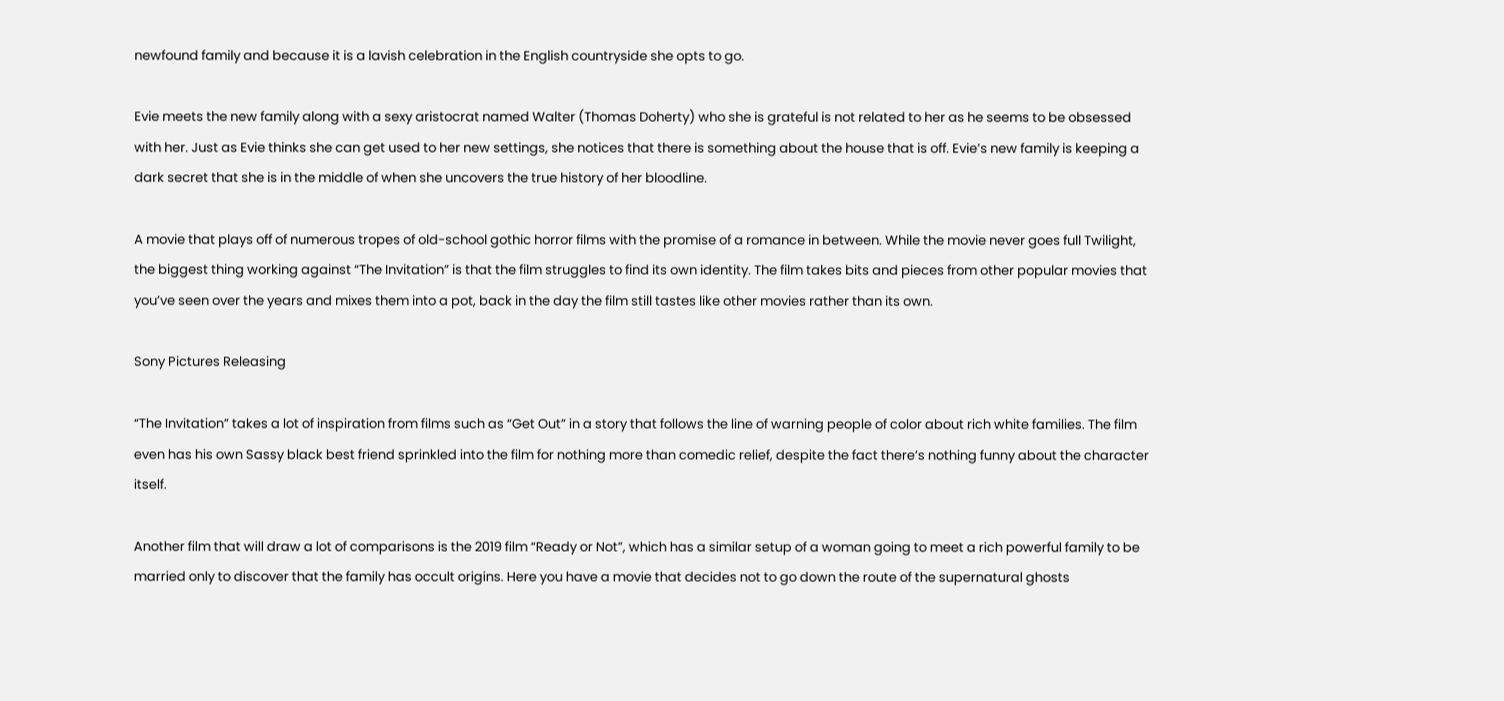newfound family and because it is a lavish celebration in the English countryside she opts to go.

Evie meets the new family along with a sexy aristocrat named Walter (Thomas Doherty) who she is grateful is not related to her as he seems to be obsessed with her. Just as Evie thinks she can get used to her new settings, she notices that there is something about the house that is off. Evie’s new family is keeping a dark secret that she is in the middle of when she uncovers the true history of her bloodline.

A movie that plays off of numerous tropes of old-school gothic horror films with the promise of a romance in between. While the movie never goes full Twilight, the biggest thing working against “The Invitation” is that the film struggles to find its own identity. The film takes bits and pieces from other popular movies that you’ve seen over the years and mixes them into a pot, back in the day the film still tastes like other movies rather than its own.

Sony Pictures Releasing

“The Invitation” takes a lot of inspiration from films such as “Get Out” in a story that follows the line of warning people of color about rich white families. The film even has his own Sassy black best friend sprinkled into the film for nothing more than comedic relief, despite the fact there’s nothing funny about the character itself.

Another film that will draw a lot of comparisons is the 2019 film “Ready or Not”, which has a similar setup of a woman going to meet a rich powerful family to be married only to discover that the family has occult origins. Here you have a movie that decides not to go down the route of the supernatural ghosts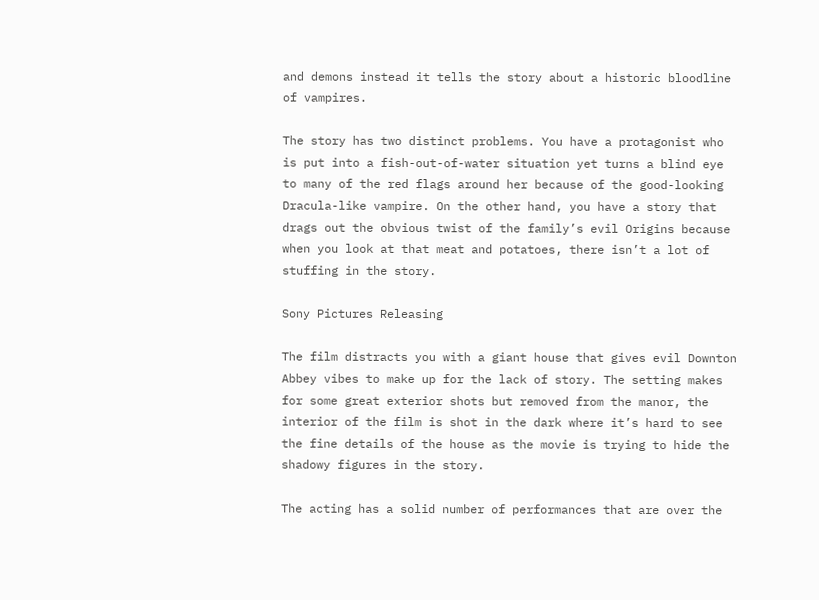and demons instead it tells the story about a historic bloodline of vampires.

The story has two distinct problems. You have a protagonist who is put into a fish-out-of-water situation yet turns a blind eye to many of the red flags around her because of the good-looking Dracula-like vampire. On the other hand, you have a story that drags out the obvious twist of the family’s evil Origins because when you look at that meat and potatoes, there isn’t a lot of stuffing in the story.

Sony Pictures Releasing

The film distracts you with a giant house that gives evil Downton Abbey vibes to make up for the lack of story. The setting makes for some great exterior shots but removed from the manor, the interior of the film is shot in the dark where it’s hard to see the fine details of the house as the movie is trying to hide the shadowy figures in the story.

The acting has a solid number of performances that are over the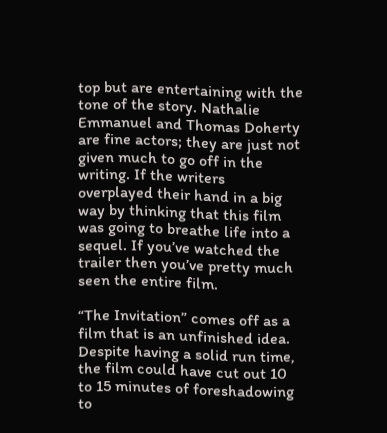top but are entertaining with the tone of the story. Nathalie Emmanuel and Thomas Doherty are fine actors; they are just not given much to go off in the writing. If the writers overplayed their hand in a big way by thinking that this film was going to breathe life into a sequel. If you’ve watched the trailer then you’ve pretty much seen the entire film.

“The Invitation” comes off as a film that is an unfinished idea. Despite having a solid run time, the film could have cut out 10 to 15 minutes of foreshadowing to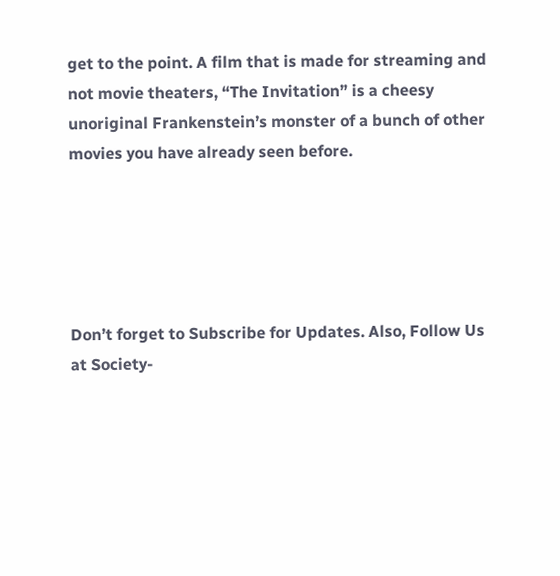get to the point. A film that is made for streaming and not movie theaters, “The Invitation” is a cheesy unoriginal Frankenstein’s monster of a bunch of other movies you have already seen before.





Don’t forget to Subscribe for Updates. Also, Follow Us at Society-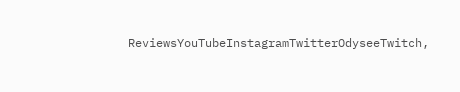ReviewsYouTubeInstagramTwitterOdyseeTwitch,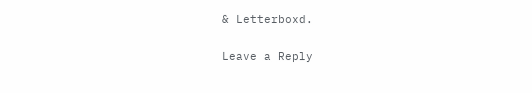& Letterboxd.

Leave a Reply